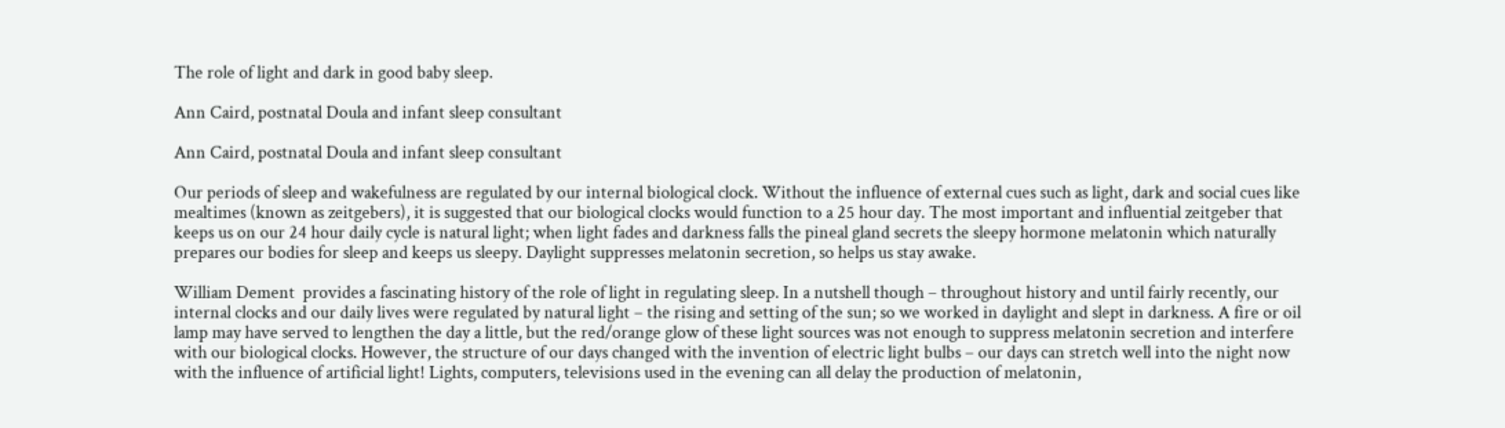The role of light and dark in good baby sleep.

Ann Caird, postnatal Doula and infant sleep consultant

Ann Caird, postnatal Doula and infant sleep consultant

Our periods of sleep and wakefulness are regulated by our internal biological clock. Without the influence of external cues such as light, dark and social cues like mealtimes (known as zeitgebers), it is suggested that our biological clocks would function to a 25 hour day. The most important and influential zeitgeber that keeps us on our 24 hour daily cycle is natural light; when light fades and darkness falls the pineal gland secrets the sleepy hormone melatonin which naturally prepares our bodies for sleep and keeps us sleepy. Daylight suppresses melatonin secretion, so helps us stay awake.

William Dement  provides a fascinating history of the role of light in regulating sleep. In a nutshell though – throughout history and until fairly recently, our internal clocks and our daily lives were regulated by natural light – the rising and setting of the sun; so we worked in daylight and slept in darkness. A fire or oil lamp may have served to lengthen the day a little, but the red/orange glow of these light sources was not enough to suppress melatonin secretion and interfere with our biological clocks. However, the structure of our days changed with the invention of electric light bulbs – our days can stretch well into the night now with the influence of artificial light! Lights, computers, televisions used in the evening can all delay the production of melatonin,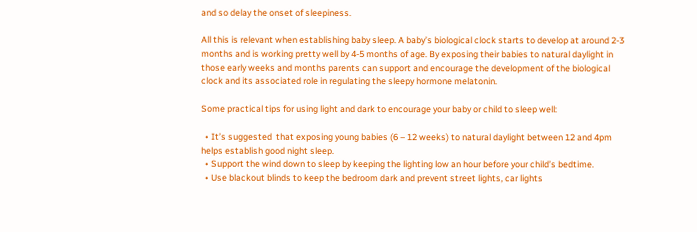and so delay the onset of sleepiness.

All this is relevant when establishing baby sleep. A baby’s biological clock starts to develop at around 2-3 months and is working pretty well by 4-5 months of age. By exposing their babies to natural daylight in those early weeks and months parents can support and encourage the development of the biological clock and its associated role in regulating the sleepy hormone melatonin.

Some practical tips for using light and dark to encourage your baby or child to sleep well:

  • It’s suggested  that exposing young babies (6 – 12 weeks) to natural daylight between 12 and 4pm helps establish good night sleep.
  • Support the wind down to sleep by keeping the lighting low an hour before your child’s bedtime.
  • Use blackout blinds to keep the bedroom dark and prevent street lights, car lights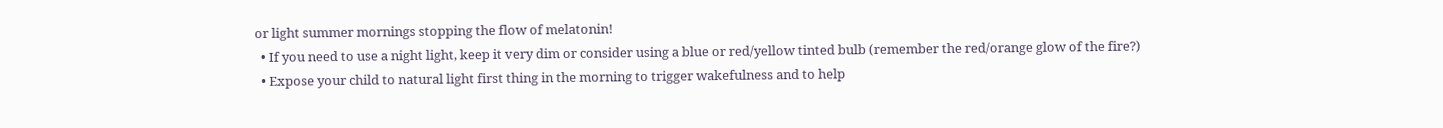or light summer mornings stopping the flow of melatonin!
  • If you need to use a night light, keep it very dim or consider using a blue or red/yellow tinted bulb (remember the red/orange glow of the fire?)
  • Expose your child to natural light first thing in the morning to trigger wakefulness and to help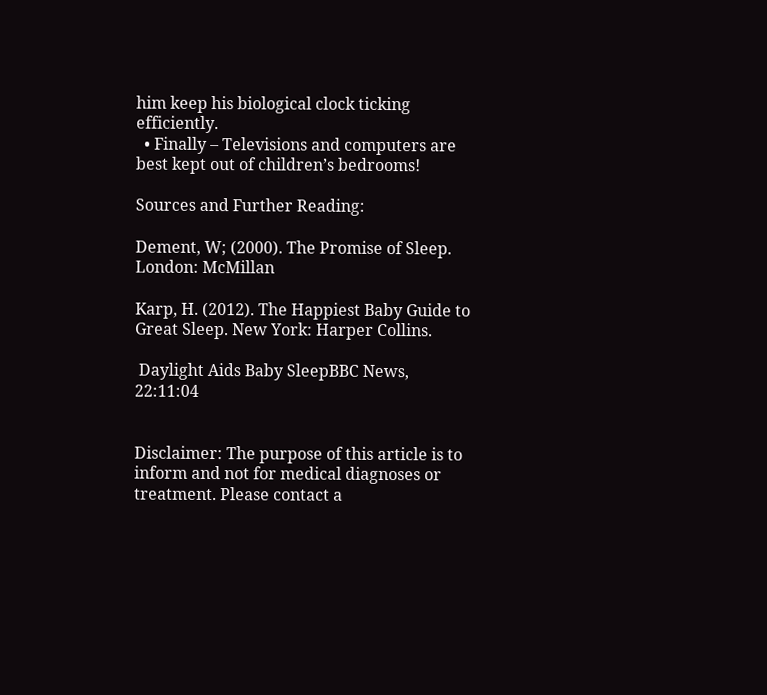him keep his biological clock ticking efficiently.
  • Finally – Televisions and computers are best kept out of children’s bedrooms!

Sources and Further Reading:

Dement, W; (2000). The Promise of Sleep. London: McMillan

Karp, H. (2012). The Happiest Baby Guide to Great Sleep. New York: Harper Collins.

 Daylight Aids Baby SleepBBC News, 22:11:04


Disclaimer: The purpose of this article is to inform and not for medical diagnoses or treatment. Please contact a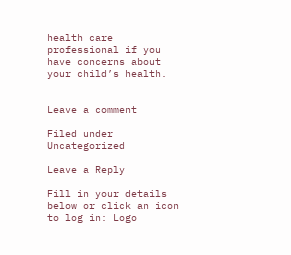health care professional if you have concerns about your child’s health.


Leave a comment

Filed under Uncategorized

Leave a Reply

Fill in your details below or click an icon to log in: Logo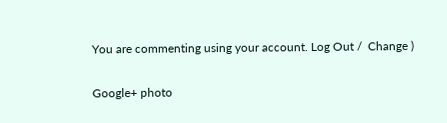You are commenting using your account. Log Out /  Change )

Google+ photo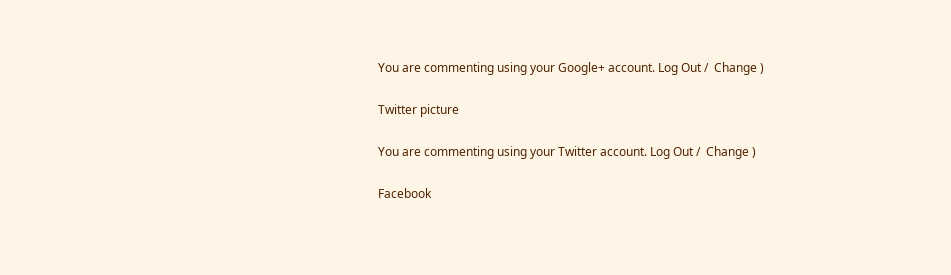You are commenting using your Google+ account. Log Out /  Change )

Twitter picture

You are commenting using your Twitter account. Log Out /  Change )

Facebook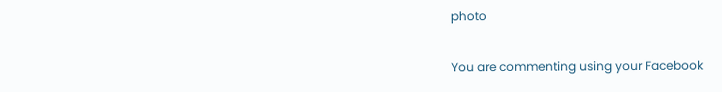photo

You are commenting using your Facebook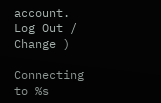account. Log Out /  Change )

Connecting to %s